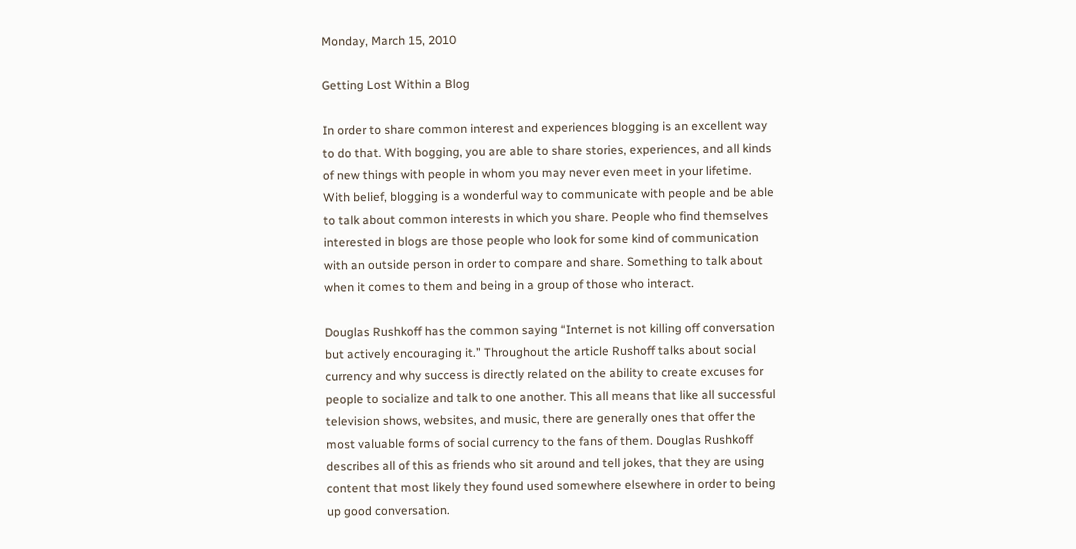Monday, March 15, 2010

Getting Lost Within a Blog

In order to share common interest and experiences blogging is an excellent way to do that. With bogging, you are able to share stories, experiences, and all kinds of new things with people in whom you may never even meet in your lifetime. With belief, blogging is a wonderful way to communicate with people and be able to talk about common interests in which you share. People who find themselves interested in blogs are those people who look for some kind of communication with an outside person in order to compare and share. Something to talk about when it comes to them and being in a group of those who interact.

Douglas Rushkoff has the common saying “Internet is not killing off conversation but actively encouraging it.” Throughout the article Rushoff talks about social currency and why success is directly related on the ability to create excuses for people to socialize and talk to one another. This all means that like all successful television shows, websites, and music, there are generally ones that offer the most valuable forms of social currency to the fans of them. Douglas Rushkoff describes all of this as friends who sit around and tell jokes, that they are using content that most likely they found used somewhere elsewhere in order to being up good conversation.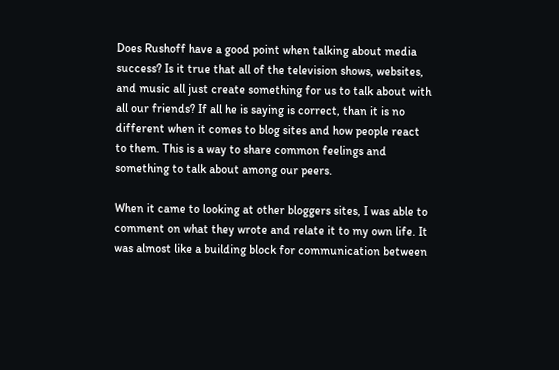Does Rushoff have a good point when talking about media success? Is it true that all of the television shows, websites, and music all just create something for us to talk about with all our friends? If all he is saying is correct, than it is no different when it comes to blog sites and how people react to them. This is a way to share common feelings and something to talk about among our peers.

When it came to looking at other bloggers sites, I was able to comment on what they wrote and relate it to my own life. It was almost like a building block for communication between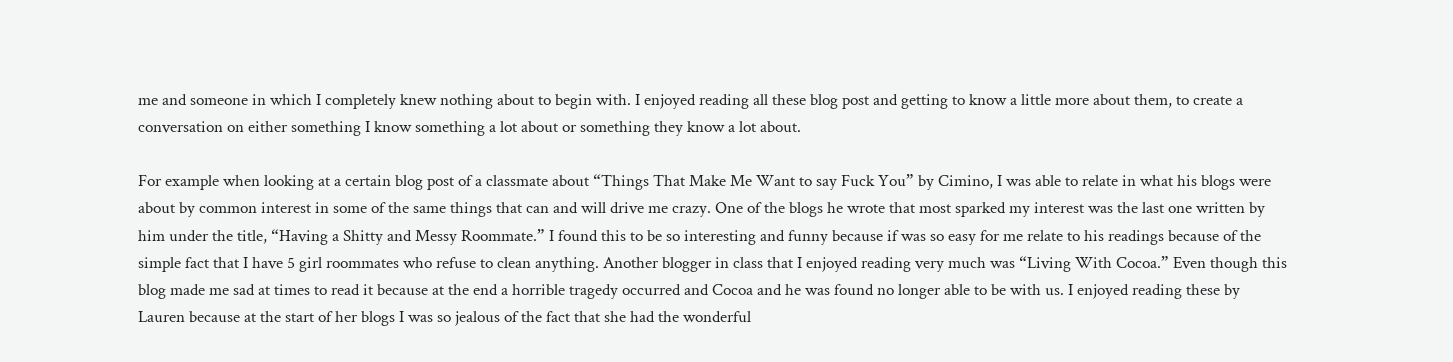me and someone in which I completely knew nothing about to begin with. I enjoyed reading all these blog post and getting to know a little more about them, to create a conversation on either something I know something a lot about or something they know a lot about.

For example when looking at a certain blog post of a classmate about “Things That Make Me Want to say Fuck You” by Cimino, I was able to relate in what his blogs were about by common interest in some of the same things that can and will drive me crazy. One of the blogs he wrote that most sparked my interest was the last one written by him under the title, “Having a Shitty and Messy Roommate.” I found this to be so interesting and funny because if was so easy for me relate to his readings because of the simple fact that I have 5 girl roommates who refuse to clean anything. Another blogger in class that I enjoyed reading very much was “Living With Cocoa.” Even though this blog made me sad at times to read it because at the end a horrible tragedy occurred and Cocoa and he was found no longer able to be with us. I enjoyed reading these by Lauren because at the start of her blogs I was so jealous of the fact that she had the wonderful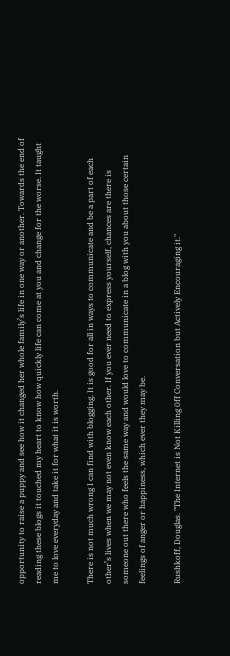opportunity to raise a puppy and see how it changed her whole family’s life in one way or another. Towards the end of reading these blogs it touched my heart to know how quickly life can come at you and change for the worse. It taught me to love everyday and take it for what it is worth.

There is not much wrong I can find with blogging. It is good for all in ways to communicate and be a part of each other’s lives when we may not even know each other. If you ever need to express yourself, chances are there is someone out there who feels the same way and would love to communicate in a blog with you about those certain feelings of anger or happiness, which ever they may be.

Rushkoff, Douglas. "The Internet is Not Killing 0ff Conversation but Actively Encouraging it."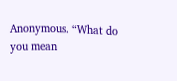Anonymous. “What do you mean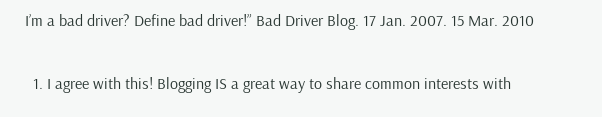I’m a bad driver? Define bad driver!” Bad Driver Blog. 17 Jan. 2007. 15 Mar. 2010


  1. I agree with this! Blogging IS a great way to share common interests with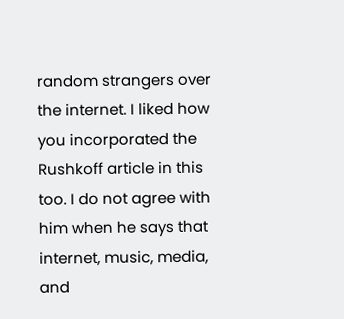random strangers over the internet. I liked how you incorporated the Rushkoff article in this too. I do not agree with him when he says that internet, music, media, and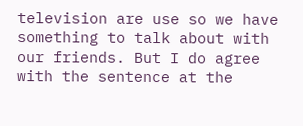television are use so we have something to talk about with our friends. But I do agree with the sentence at the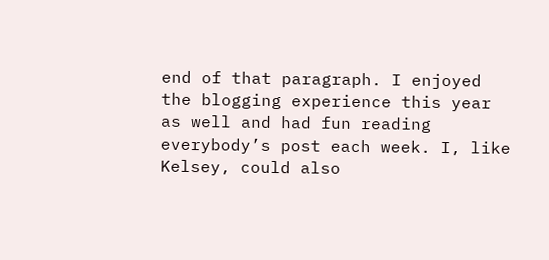end of that paragraph. I enjoyed the blogging experience this year as well and had fun reading everybody’s post each week. I, like Kelsey, could also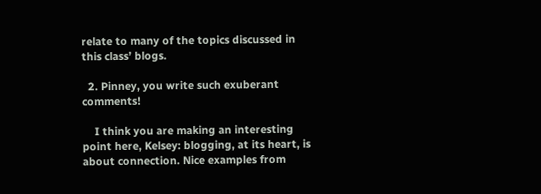relate to many of the topics discussed in this class’ blogs.

  2. Pinney, you write such exuberant comments!

    I think you are making an interesting point here, Kelsey: blogging, at its heart, is about connection. Nice examples from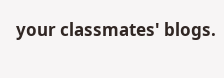your classmates' blogs.